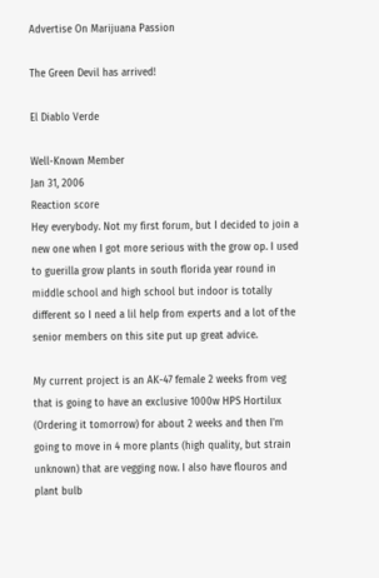Advertise On Marijuana Passion

The Green Devil has arrived!

El Diablo Verde

Well-Known Member
Jan 31, 2006
Reaction score
Hey everybody. Not my first forum, but I decided to join a new one when I got more serious with the grow op. I used to guerilla grow plants in south florida year round in middle school and high school but indoor is totally different so I need a lil help from experts and a lot of the senior members on this site put up great advice.

My current project is an AK-47 female 2 weeks from veg that is going to have an exclusive 1000w HPS Hortilux (Ordering it tomorrow) for about 2 weeks and then I'm going to move in 4 more plants (high quality, but strain unknown) that are vegging now. I also have flouros and plant bulb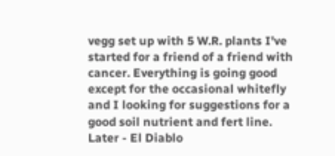vegg set up with 5 W.R. plants I've started for a friend of a friend with cancer. Everything is going good except for the occasional whitefly and I looking for suggestions for a good soil nutrient and fert line. Later - El Diablo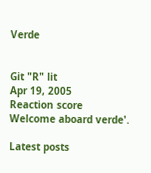Verde


Git "R" lit
Apr 19, 2005
Reaction score
Welcome aboard verde'.

Latest posts